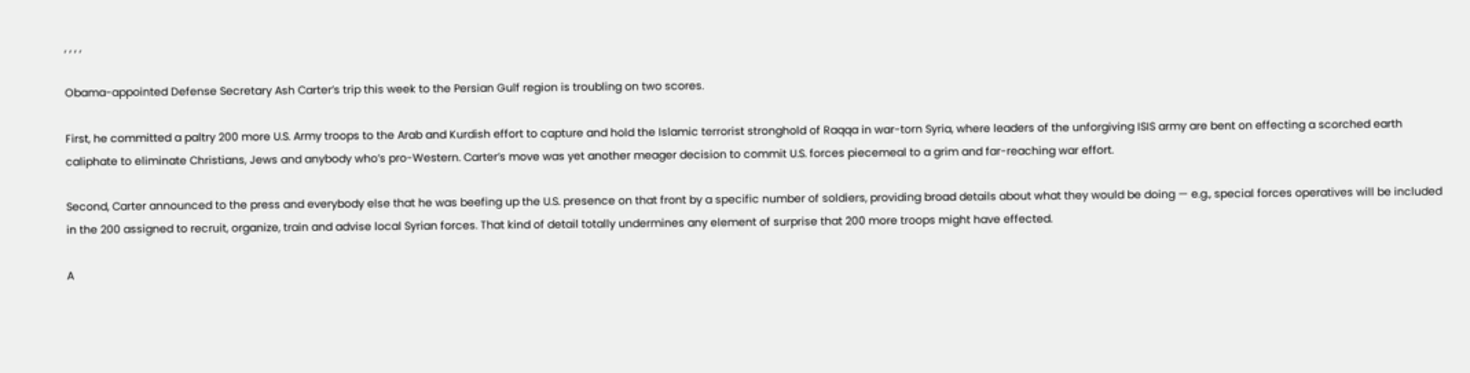, , , ,

Obama-appointed Defense Secretary Ash Carter’s trip this week to the Persian Gulf region is troubling on two scores.

First, he committed a paltry 200 more U.S. Army troops to the Arab and Kurdish effort to capture and hold the Islamic terrorist stronghold of Raqqa in war-torn Syria, where leaders of the unforgiving ISIS army are bent on effecting a scorched earth caliphate to eliminate Christians, Jews and anybody who’s pro-Western. Carter’s move was yet another meager decision to commit U.S. forces piecemeal to a grim and far-reaching war effort.

Second, Carter announced to the press and everybody else that he was beefing up the U.S. presence on that front by a specific number of soldiers, providing broad details about what they would be doing — e.g., special forces operatives will be included in the 200 assigned to recruit, organize, train and advise local Syrian forces. That kind of detail totally undermines any element of surprise that 200 more troops might have effected.

A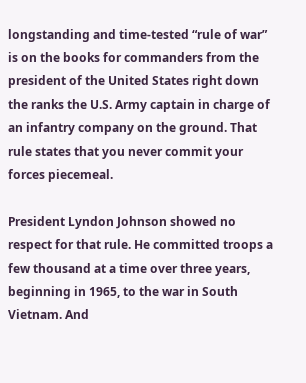longstanding and time-tested “rule of war” is on the books for commanders from the president of the United States right down the ranks the U.S. Army captain in charge of an infantry company on the ground. That rule states that you never commit your forces piecemeal.

President Lyndon Johnson showed no respect for that rule. He committed troops a few thousand at a time over three years, beginning in 1965, to the war in South Vietnam. And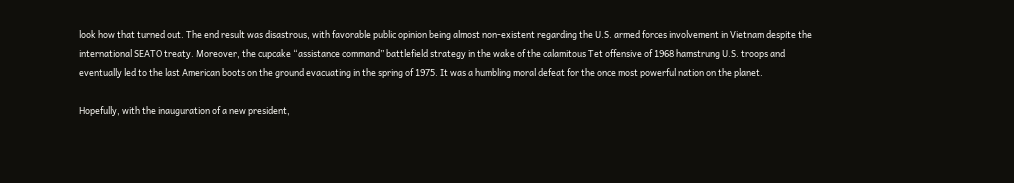look how that turned out. The end result was disastrous, with favorable public opinion being almost non-existent regarding the U.S. armed forces involvement in Vietnam despite the international SEATO treaty. Moreover, the cupcake “assistance command” battlefield strategy in the wake of the calamitous Tet offensive of 1968 hamstrung U.S. troops and eventually led to the last American boots on the ground evacuating in the spring of 1975. It was a humbling moral defeat for the once most powerful nation on the planet.

Hopefully, with the inauguration of a new president,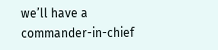we’ll have a commander-in-chief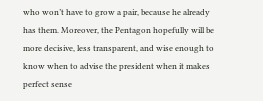who won’t have to grow a pair, because he already has them. Moreover, the Pentagon hopefully will be more decisive, less transparent, and wise enough to know when to advise the president when it makes perfect sense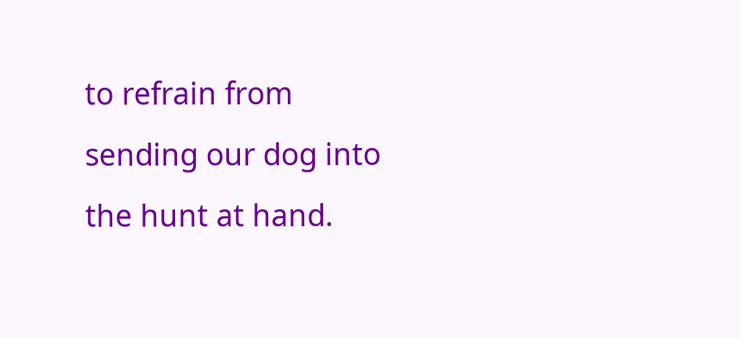to refrain from sending our dog into the hunt at hand.